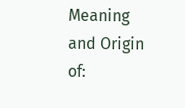Meaning and Origin of: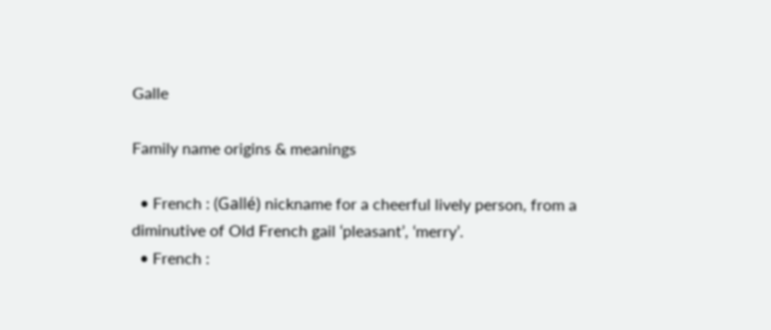Galle

Family name origins & meanings

  • French : (Gallé) nickname for a cheerful lively person, from a diminutive of Old French gail ‘pleasant’, ‘merry’.
  • French :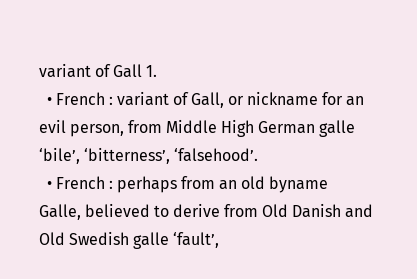variant of Gall 1.
  • French : variant of Gall, or nickname for an evil person, from Middle High German galle ‘bile’, ‘bitterness’, ‘falsehood’.
  • French : perhaps from an old byname Galle, believed to derive from Old Danish and Old Swedish galle ‘fault’,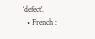‘defect’.
  • French :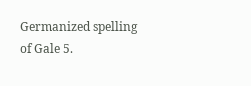Germanized spelling of Gale 5.